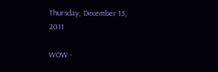Thursday, December 15, 2011

WOW -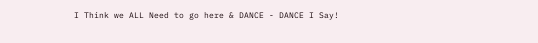I Think we ALL Need to go here & DANCE - DANCE I Say!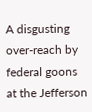A disgusting over-reach by federal goons at the Jefferson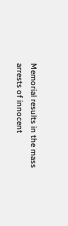Memorial results in the mass arrests of innocent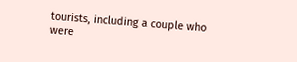tourists, including a couple who were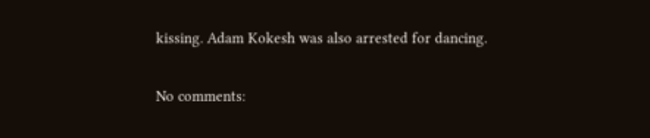kissing. Adam Kokesh was also arrested for dancing.

No comments: